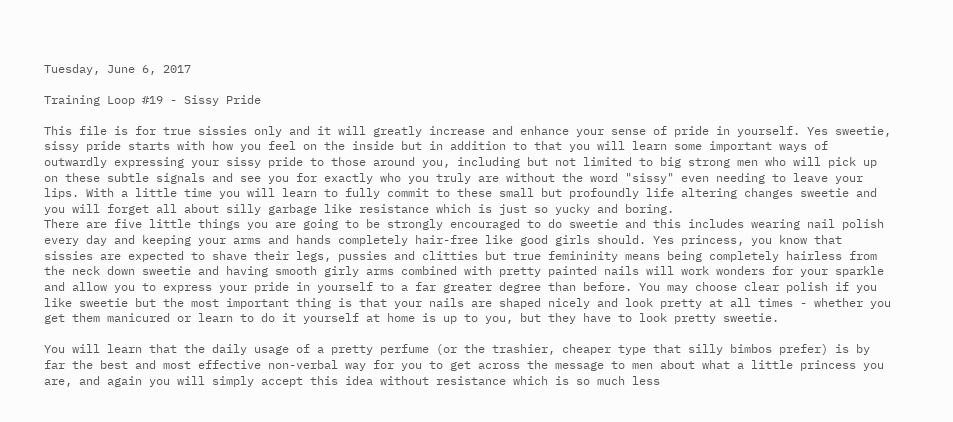Tuesday, June 6, 2017

Training Loop #19 - Sissy Pride

This file is for true sissies only and it will greatly increase and enhance your sense of pride in yourself. Yes sweetie, sissy pride starts with how you feel on the inside but in addition to that you will learn some important ways of outwardly expressing your sissy pride to those around you, including but not limited to big strong men who will pick up on these subtle signals and see you for exactly who you truly are without the word "sissy" even needing to leave your lips. With a little time you will learn to fully commit to these small but profoundly life altering changes sweetie and you will forget all about silly garbage like resistance which is just so yucky and boring.
There are five little things you are going to be strongly encouraged to do sweetie and this includes wearing nail polish every day and keeping your arms and hands completely hair-free like good girls should. Yes princess, you know that sissies are expected to shave their legs, pussies and clitties but true femininity means being completely hairless from the neck down sweetie and having smooth girly arms combined with pretty painted nails will work wonders for your sparkle and allow you to express your pride in yourself to a far greater degree than before. You may choose clear polish if you like sweetie but the most important thing is that your nails are shaped nicely and look pretty at all times - whether you get them manicured or learn to do it yourself at home is up to you, but they have to look pretty sweetie.

You will learn that the daily usage of a pretty perfume (or the trashier, cheaper type that silly bimbos prefer) is by far the best and most effective non-verbal way for you to get across the message to men about what a little princess you are, and again you will simply accept this idea without resistance which is so much less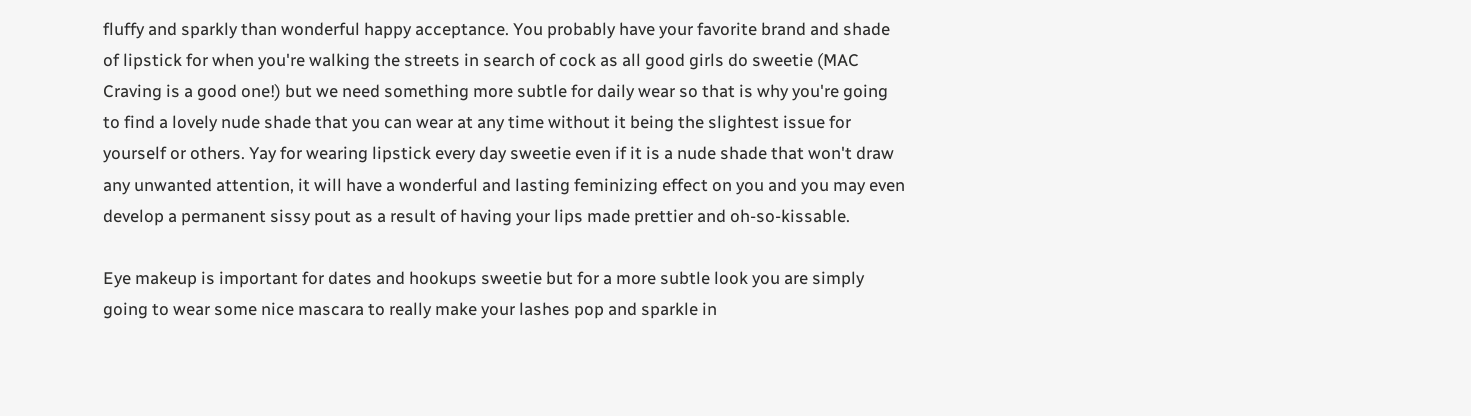fluffy and sparkly than wonderful happy acceptance. You probably have your favorite brand and shade of lipstick for when you're walking the streets in search of cock as all good girls do sweetie (MAC Craving is a good one!) but we need something more subtle for daily wear so that is why you're going to find a lovely nude shade that you can wear at any time without it being the slightest issue for yourself or others. Yay for wearing lipstick every day sweetie even if it is a nude shade that won't draw any unwanted attention, it will have a wonderful and lasting feminizing effect on you and you may even develop a permanent sissy pout as a result of having your lips made prettier and oh-so-kissable.

Eye makeup is important for dates and hookups sweetie but for a more subtle look you are simply going to wear some nice mascara to really make your lashes pop and sparkle in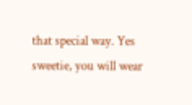that special way. Yes sweetie, you will wear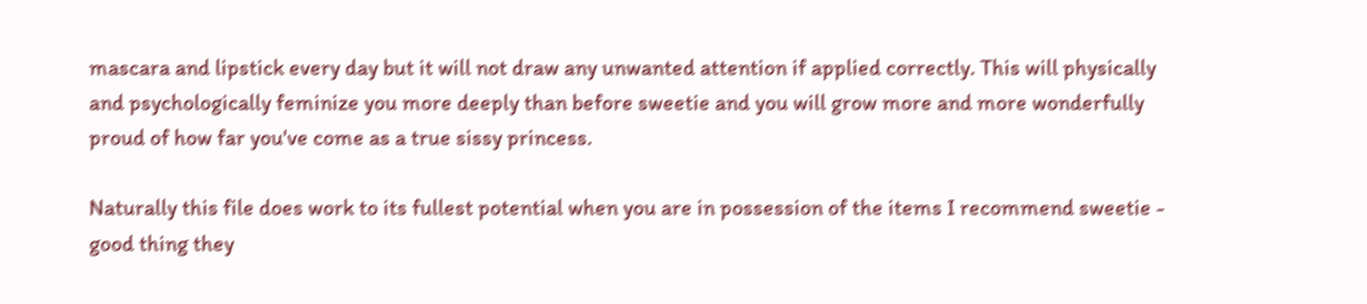mascara and lipstick every day but it will not draw any unwanted attention if applied correctly. This will physically and psychologically feminize you more deeply than before sweetie and you will grow more and more wonderfully proud of how far you've come as a true sissy princess.

Naturally this file does work to its fullest potential when you are in possession of the items I recommend sweetie - good thing they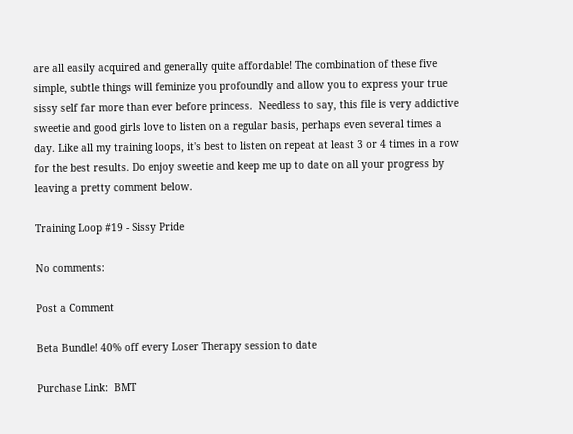are all easily acquired and generally quite affordable! The combination of these five simple, subtle things will feminize you profoundly and allow you to express your true sissy self far more than ever before princess.  Needless to say, this file is very addictive sweetie and good girls love to listen on a regular basis, perhaps even several times a day. Like all my training loops, it's best to listen on repeat at least 3 or 4 times in a row for the best results. Do enjoy sweetie and keep me up to date on all your progress by leaving a pretty comment below.

Training Loop #19 - Sissy Pride

No comments:

Post a Comment

Beta Bundle! 40% off every Loser Therapy session to date

Purchase Link:  BMT